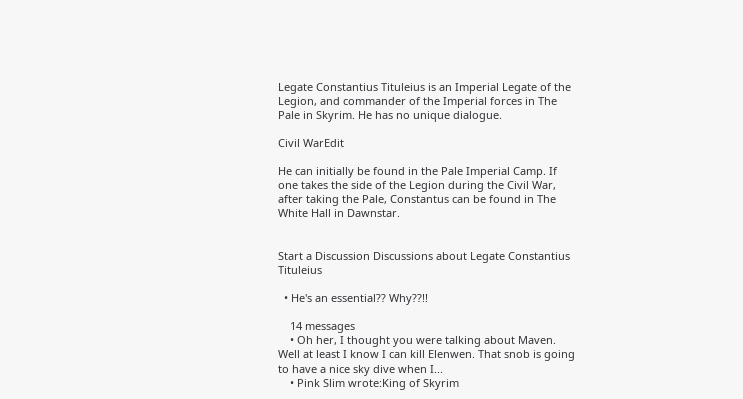Legate Constantius Tituleius is an Imperial Legate of the Legion, and commander of the Imperial forces in The Pale in Skyrim. He has no unique dialogue.

Civil WarEdit

He can initially be found in the Pale Imperial Camp. If one takes the side of the Legion during the Civil War, after taking the Pale, Constantus can be found in The White Hall in Dawnstar.


Start a Discussion Discussions about Legate Constantius Tituleius

  • He's an essential?? Why??!!

    14 messages
    • Oh her, I thought you were talking about Maven. Well at least I know I can kill Elenwen. That snob is going to have a nice sky dive when I...
    • Pink Slim wrote:King of Skyrim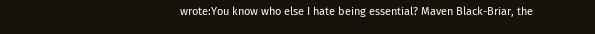wrote:You know who else I hate being essential? Maven Black-Briar, the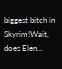biggest bitch in Skyrim!Wait, does Elen...